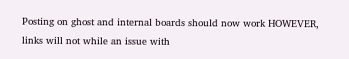Posting on ghost and internal boards should now work HOWEVER, links will not while an issue with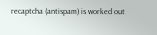recaptcha (antispam) is worked out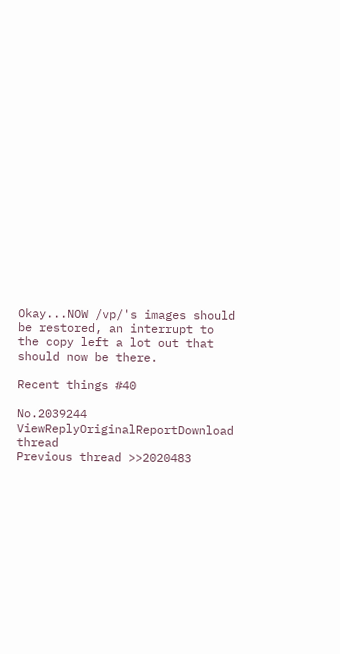Okay...NOW /vp/'s images should be restored, an interrupt to the copy left a lot out that should now be there.

Recent things #40

No.2039244 ViewReplyOriginalReportDownload thread
Previous thread >>2020483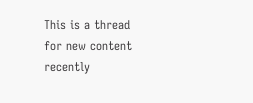This is a thread for new content recently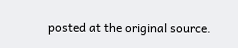posted at the original source.